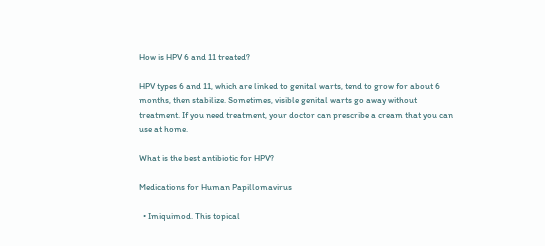How is HPV 6 and 11 treated?

HPV types 6 and 11, which are linked to genital warts, tend to grow for about 6 months, then stabilize. Sometimes, visible genital warts go away without treatment. If you need treatment, your doctor can prescribe a cream that you can use at home.

What is the best antibiotic for HPV?

Medications for Human Papillomavirus

  • Imiquimod. This topical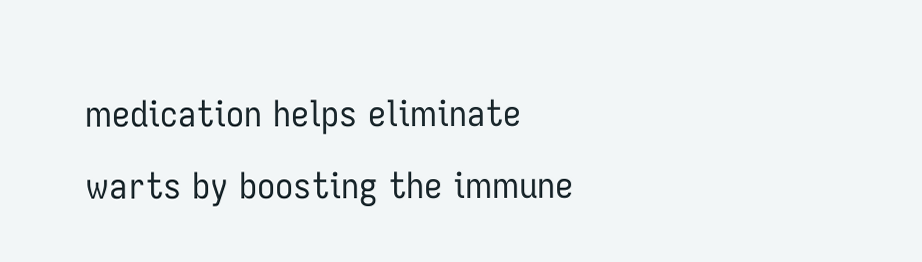medication helps eliminate warts by boosting the immune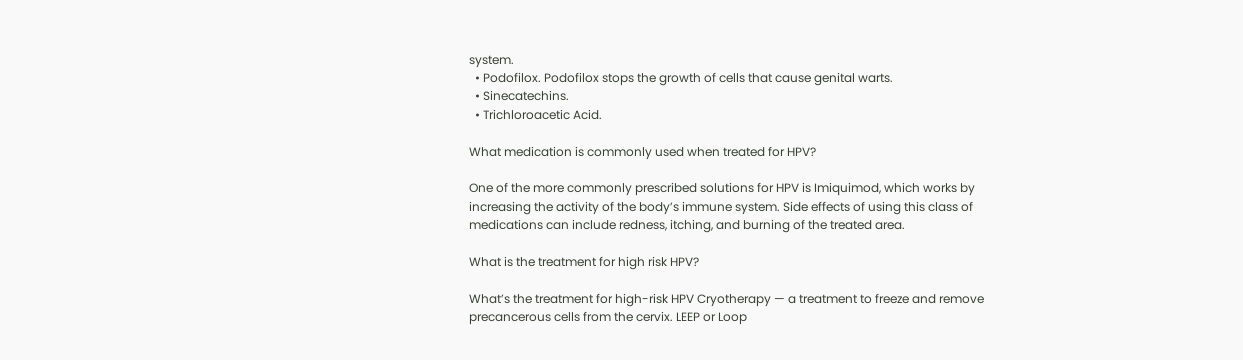system.
  • Podofilox. Podofilox stops the growth of cells that cause genital warts.
  • Sinecatechins.
  • Trichloroacetic Acid.

What medication is commonly used when treated for HPV?

One of the more commonly prescribed solutions for HPV is Imiquimod, which works by increasing the activity of the body’s immune system. Side effects of using this class of medications can include redness, itching, and burning of the treated area.

What is the treatment for high risk HPV?

What’s the treatment for high-risk HPV Cryotherapy — a treatment to freeze and remove precancerous cells from the cervix. LEEP or Loop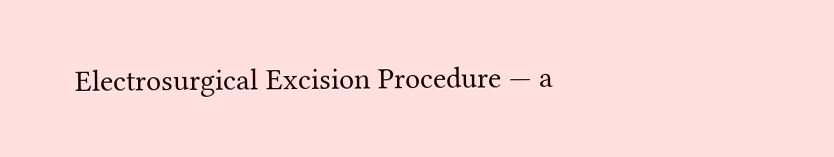Electrosurgical Excision Procedure — a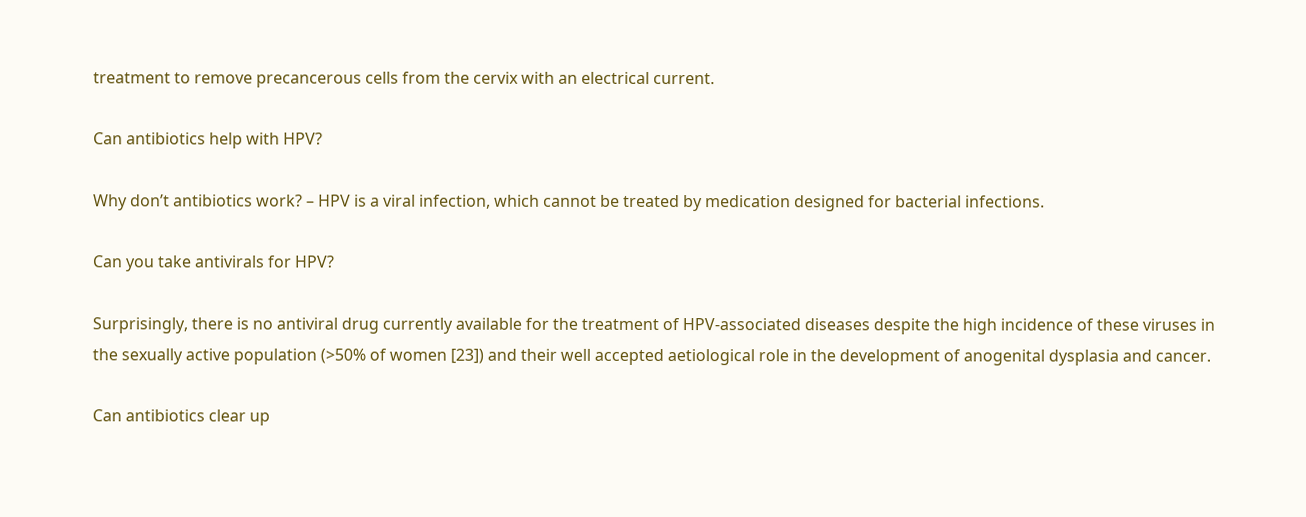treatment to remove precancerous cells from the cervix with an electrical current.

Can antibiotics help with HPV?

Why don’t antibiotics work? – HPV is a viral infection, which cannot be treated by medication designed for bacterial infections.

Can you take antivirals for HPV?

Surprisingly, there is no antiviral drug currently available for the treatment of HPV-associated diseases despite the high incidence of these viruses in the sexually active population (>50% of women [23]) and their well accepted aetiological role in the development of anogenital dysplasia and cancer.

Can antibiotics clear up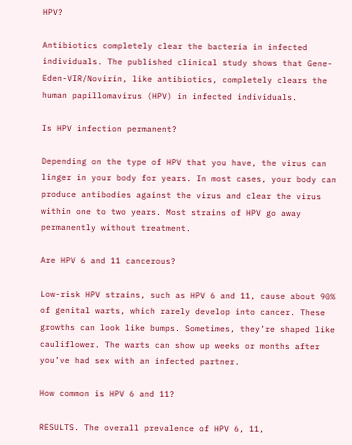HPV?

Antibiotics completely clear the bacteria in infected individuals. The published clinical study shows that Gene-Eden-VIR/Novirin, like antibiotics, completely clears the human papillomavirus (HPV) in infected individuals.

Is HPV infection permanent?

Depending on the type of HPV that you have, the virus can linger in your body for years. In most cases, your body can produce antibodies against the virus and clear the virus within one to two years. Most strains of HPV go away permanently without treatment.

Are HPV 6 and 11 cancerous?

Low-risk HPV strains, such as HPV 6 and 11, cause about 90% of genital warts, which rarely develop into cancer. These growths can look like bumps. Sometimes, they’re shaped like cauliflower. The warts can show up weeks or months after you’ve had sex with an infected partner.

How common is HPV 6 and 11?

RESULTS. The overall prevalence of HPV 6, 11,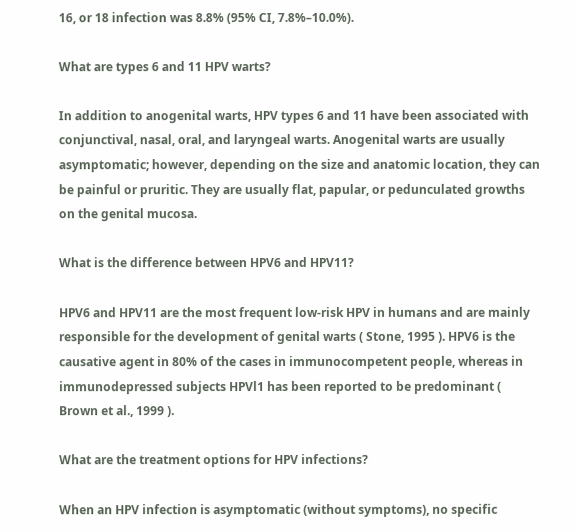16, or 18 infection was 8.8% (95% CI, 7.8%–10.0%).

What are types 6 and 11 HPV warts?

In addition to anogenital warts, HPV types 6 and 11 have been associated with conjunctival, nasal, oral, and laryngeal warts. Anogenital warts are usually asymptomatic; however, depending on the size and anatomic location, they can be painful or pruritic. They are usually flat, papular, or pedunculated growths on the genital mucosa.

What is the difference between HPV6 and HPV11?

HPV6 and HPV11 are the most frequent low-risk HPV in humans and are mainly responsible for the development of genital warts ( Stone, 1995 ). HPV6 is the causative agent in 80% of the cases in immunocompetent people, whereas in immunodepressed subjects HPVl1 has been reported to be predominant ( Brown et al., 1999 ).

What are the treatment options for HPV infections?

When an HPV infection is asymptomatic (without symptoms), no specific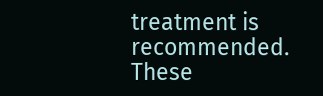treatment is recommended. These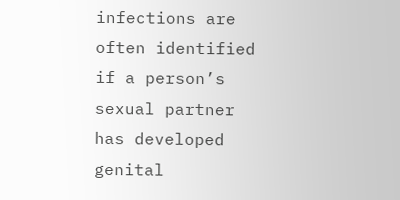infections are often identified if a person’s sexual partner has developed genital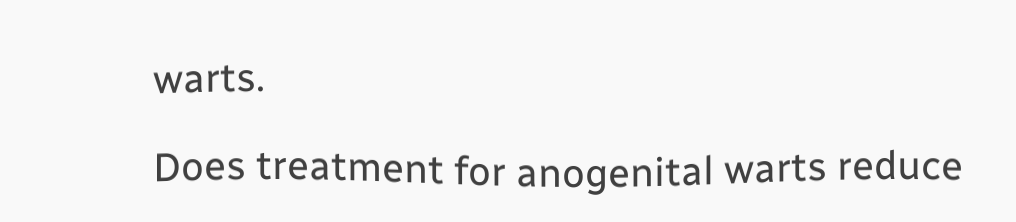warts.

Does treatment for anogenital warts reduce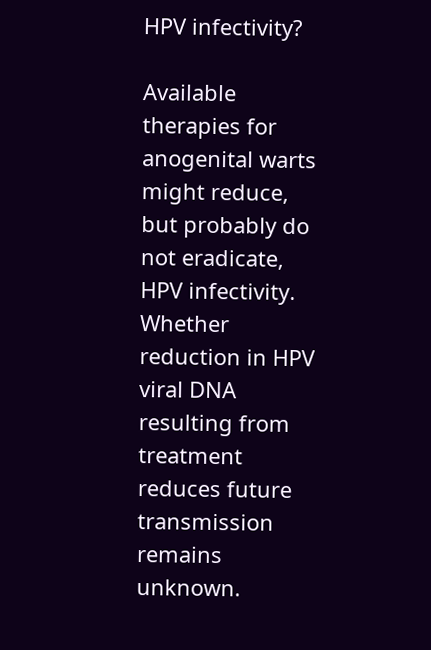HPV infectivity?

Available therapies for anogenital warts might reduce, but probably do not eradicate, HPV infectivity. Whether reduction in HPV viral DNA resulting from treatment reduces future transmission remains unknown.